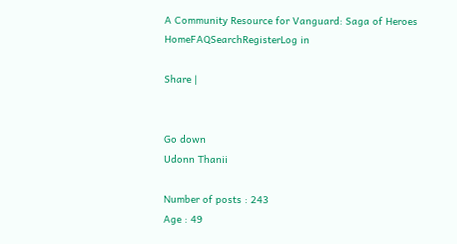A Community Resource for Vanguard: Saga of Heroes
HomeFAQSearchRegisterLog in

Share |


Go down
Udonn Thanii

Number of posts : 243
Age : 49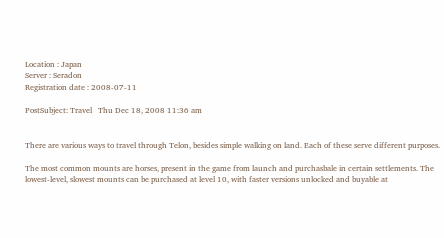Location : Japan
Server : Seradon
Registration date : 2008-07-11

PostSubject: Travel   Thu Dec 18, 2008 11:36 am


There are various ways to travel through Telon, besides simple walking on land. Each of these serve different purposes.

The most common mounts are horses, present in the game from launch and purchasbale in certain settlements. The lowest-level, slowest mounts can be purchased at level 10, with faster versions unlocked and buyable at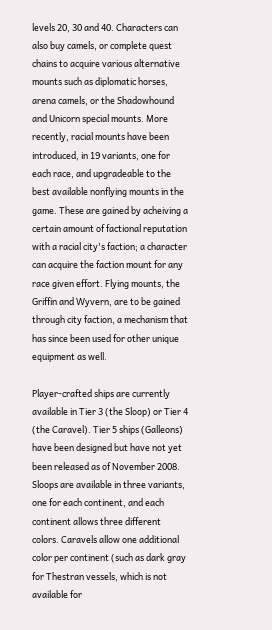levels 20, 30 and 40. Characters can also buy camels, or complete quest chains to acquire various alternative mounts such as diplomatic horses, arena camels, or the Shadowhound and Unicorn special mounts. More recently, racial mounts have been introduced, in 19 variants, one for each race, and upgradeable to the best available nonflying mounts in the game. These are gained by acheiving a certain amount of factional reputation with a racial city's faction; a character can acquire the faction mount for any race given effort. Flying mounts, the Griffin and Wyvern, are to be gained through city faction, a mechanism that has since been used for other unique equipment as well.

Player-crafted ships are currently available in Tier 3 (the Sloop) or Tier 4 (the Caravel). Tier 5 ships (Galleons) have been designed but have not yet been released as of November 2008. Sloops are available in three variants, one for each continent, and each continent allows three different colors. Caravels allow one additional color per continent (such as dark gray for Thestran vessels, which is not available for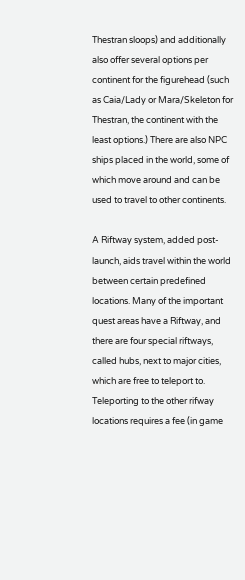Thestran sloops) and additionally also offer several options per continent for the figurehead (such as Caia/Lady or Mara/Skeleton for Thestran, the continent with the least options.) There are also NPC ships placed in the world, some of which move around and can be used to travel to other continents.

A Riftway system, added post-launch, aids travel within the world between certain predefined locations. Many of the important quest areas have a Riftway, and there are four special riftways, called hubs, next to major cities, which are free to teleport to. Teleporting to the other rifway locations requires a fee (in game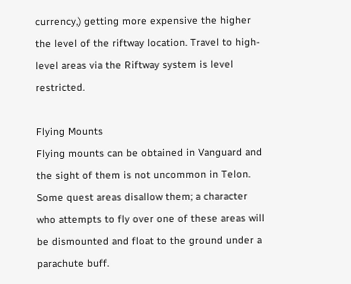currency,) getting more expensive the higher the level of the riftway location. Travel to high-level areas via the Riftway system is level restricted.

Flying Mounts
Flying mounts can be obtained in Vanguard and the sight of them is not uncommon in Telon. Some quest areas disallow them; a character who attempts to fly over one of these areas will be dismounted and float to the ground under a parachute buff.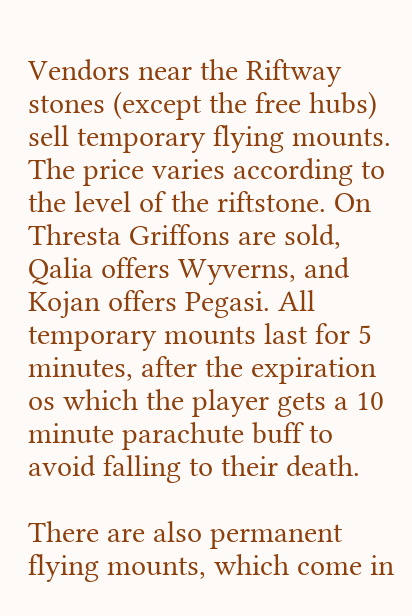Vendors near the Riftway stones (except the free hubs) sell temporary flying mounts. The price varies according to the level of the riftstone. On Thresta Griffons are sold, Qalia offers Wyverns, and Kojan offers Pegasi. All temporary mounts last for 5 minutes, after the expiration os which the player gets a 10 minute parachute buff to avoid falling to their death.

There are also permanent flying mounts, which come in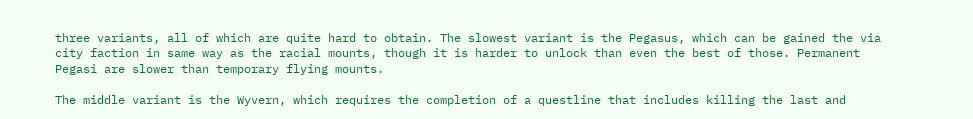three variants, all of which are quite hard to obtain. The slowest variant is the Pegasus, which can be gained the via city faction in same way as the racial mounts, though it is harder to unlock than even the best of those. Permanent Pegasi are slower than temporary flying mounts.

The middle variant is the Wyvern, which requires the completion of a questline that includes killing the last and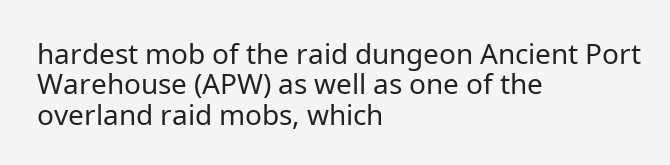hardest mob of the raid dungeon Ancient Port Warehouse (APW) as well as one of the overland raid mobs, which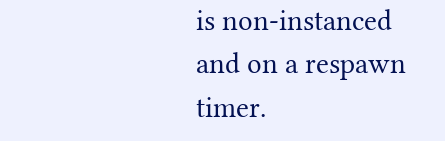is non-instanced and on a respawn timer.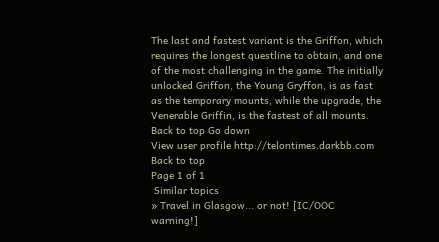The last and fastest variant is the Griffon, which requires the longest questline to obtain, and one of the most challenging in the game. The initially unlocked Griffon, the Young Gryffon, is as fast as the temporary mounts, while the upgrade, the Venerable Griffin, is the fastest of all mounts.
Back to top Go down
View user profile http://telontimes.darkbb.com
Back to top
Page 1 of 1
 Similar topics
» Travel in Glasgow... or not! [IC/OOC warning!]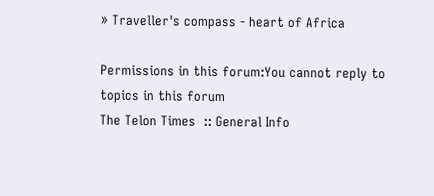» Traveller's compass - heart of Africa

Permissions in this forum:You cannot reply to topics in this forum
The Telon Times  :: General Info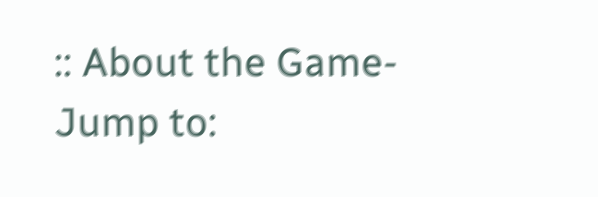:: About the Game-
Jump to: